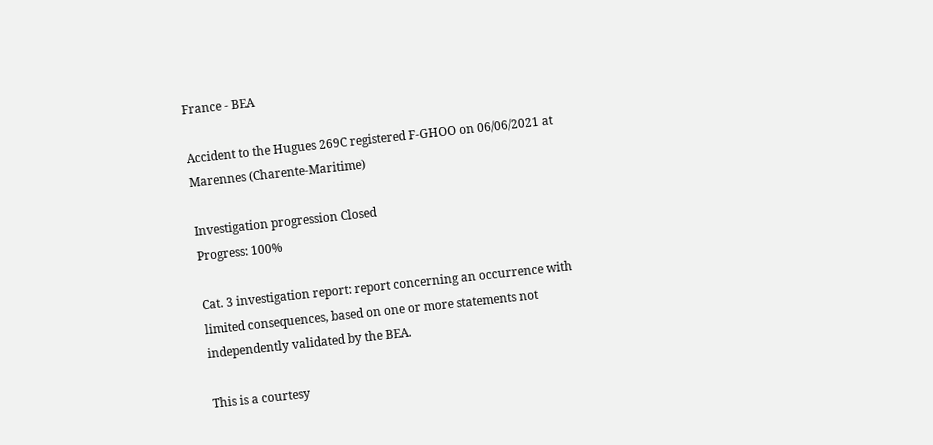France - BEA

Accident to the Hugues 269C registered F-GHOO on 06/06/2021 at Marennes (Charente-Maritime)

Investigation progression Closed
Progress: 100%

Cat. 3 investigation report: report concerning an occurrence with limited consequences, based on one or more statements not independently validated by the BEA.

This is a courtesy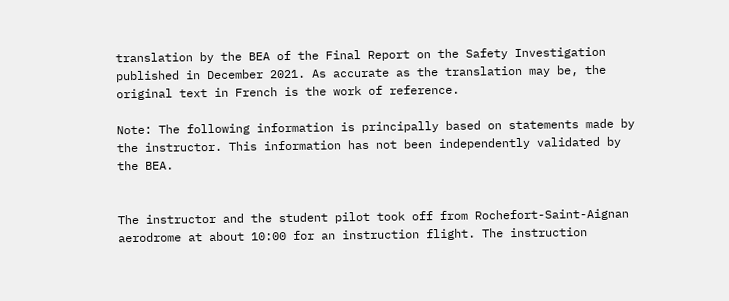translation by the BEA of the Final Report on the Safety Investigation published in December 2021. As accurate as the translation may be, the original text in French is the work of reference.

Note: The following information is principally based on statements made by the instructor. This information has not been independently validated by the BEA.


The instructor and the student pilot took off from Rochefort-Saint-Aignan aerodrome at about 10:00 for an instruction flight. The instruction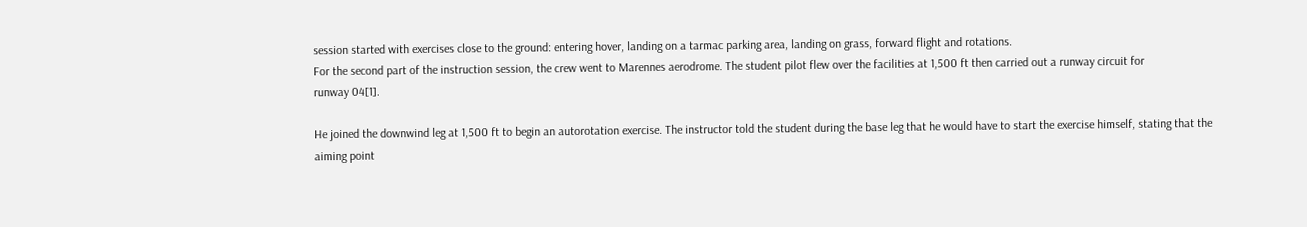session started with exercises close to the ground: entering hover, landing on a tarmac parking area, landing on grass, forward flight and rotations.
For the second part of the instruction session, the crew went to Marennes aerodrome. The student pilot flew over the facilities at 1,500 ft then carried out a runway circuit for
runway 04[1].

He joined the downwind leg at 1,500 ft to begin an autorotation exercise. The instructor told the student during the base leg that he would have to start the exercise himself, stating that the aiming point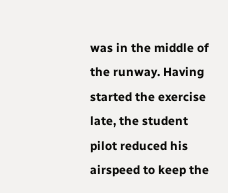was in the middle of the runway. Having started the exercise late, the student pilot reduced his airspeed to keep the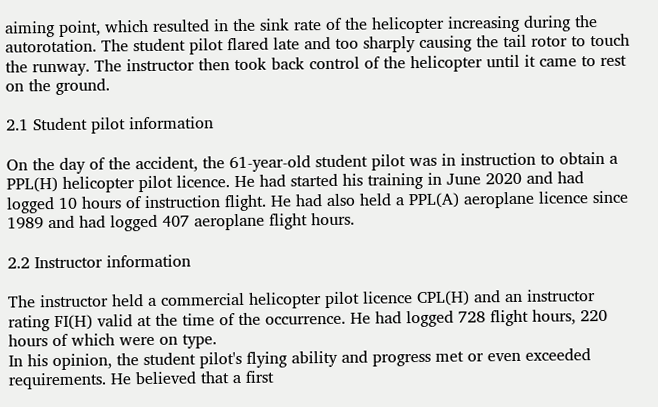aiming point, which resulted in the sink rate of the helicopter increasing during the autorotation. The student pilot flared late and too sharply causing the tail rotor to touch the runway. The instructor then took back control of the helicopter until it came to rest on the ground.

2.1 Student pilot information

On the day of the accident, the 61-year-old student pilot was in instruction to obtain a PPL(H) helicopter pilot licence. He had started his training in June 2020 and had logged 10 hours of instruction flight. He had also held a PPL(A) aeroplane licence since 1989 and had logged 407 aeroplane flight hours.

2.2 Instructor information

The instructor held a commercial helicopter pilot licence CPL(H) and an instructor rating FI(H) valid at the time of the occurrence. He had logged 728 flight hours, 220 hours of which were on type.
In his opinion, the student pilot's flying ability and progress met or even exceeded requirements. He believed that a first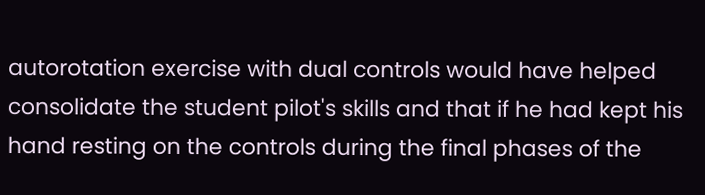autorotation exercise with dual controls would have helped consolidate the student pilot's skills and that if he had kept his hand resting on the controls during the final phases of the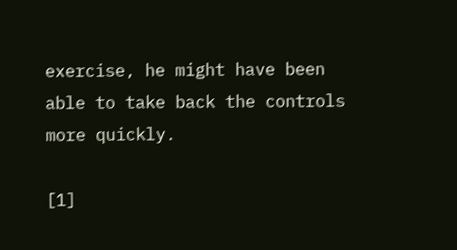exercise, he might have been able to take back the controls more quickly.

[1]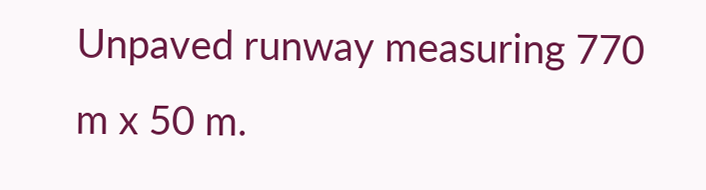Unpaved runway measuring 770 m x 50 m.